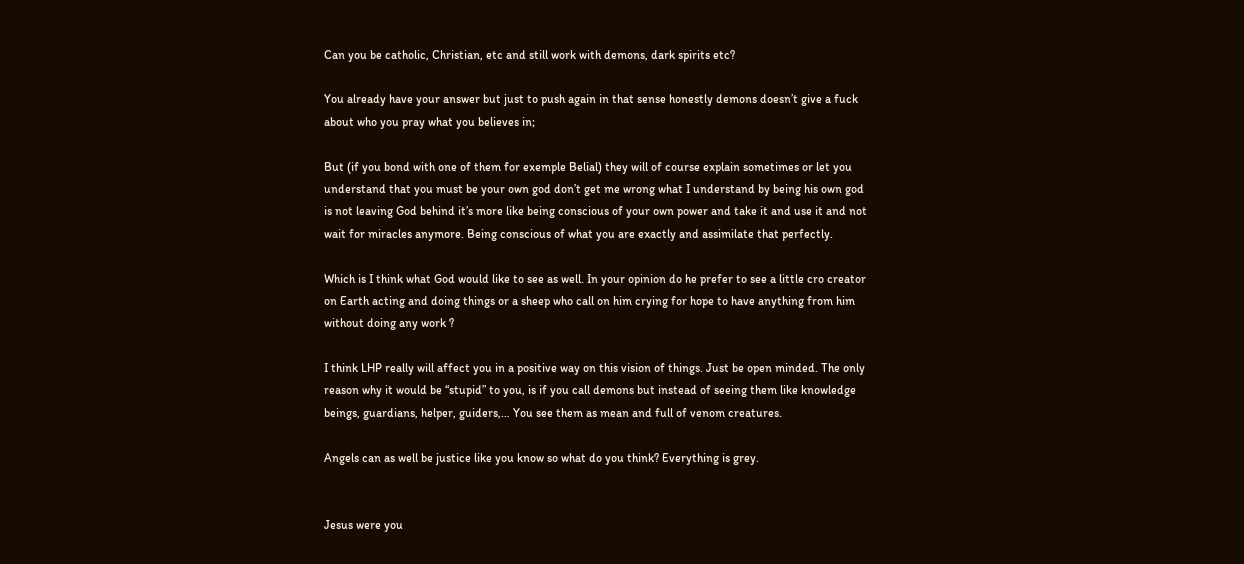Can you be catholic, Christian, etc and still work with demons, dark spirits etc?

You already have your answer but just to push again in that sense honestly demons doesn’t give a fuck about who you pray what you believes in;

But (if you bond with one of them for exemple Belial) they will of course explain sometimes or let you understand that you must be your own god don’t get me wrong what I understand by being his own god is not leaving God behind it’s more like being conscious of your own power and take it and use it and not wait for miracles anymore. Being conscious of what you are exactly and assimilate that perfectly.

Which is I think what God would like to see as well. In your opinion do he prefer to see a little cro creator on Earth acting and doing things or a sheep who call on him crying for hope to have anything from him without doing any work ?

I think LHP really will affect you in a positive way on this vision of things. Just be open minded. The only reason why it would be “stupid” to you, is if you call demons but instead of seeing them like knowledge beings, guardians, helper, guiders,… You see them as mean and full of venom creatures.

Angels can as well be justice like you know so what do you think? Everything is grey.


Jesus were you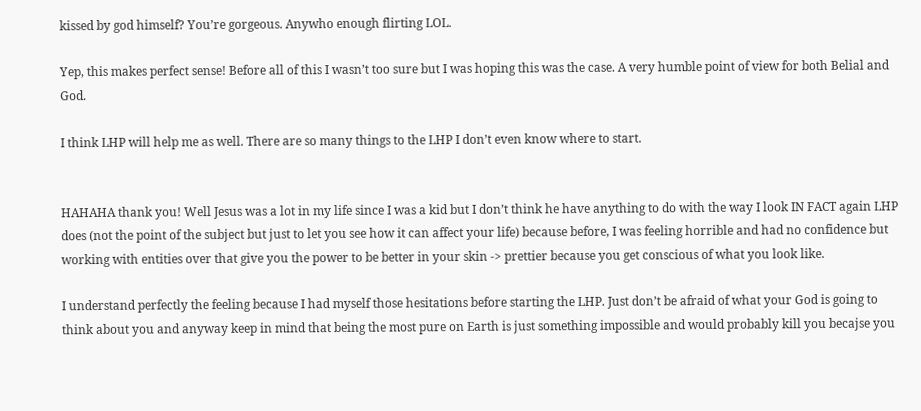kissed by god himself? You’re gorgeous. Anywho enough flirting LOL.

Yep, this makes perfect sense! Before all of this I wasn’t too sure but I was hoping this was the case. A very humble point of view for both Belial and God.

I think LHP will help me as well. There are so many things to the LHP I don’t even know where to start.


HAHAHA thank you! Well Jesus was a lot in my life since I was a kid but I don’t think he have anything to do with the way I look IN FACT again LHP does (not the point of the subject but just to let you see how it can affect your life) because before, I was feeling horrible and had no confidence but working with entities over that give you the power to be better in your skin -> prettier because you get conscious of what you look like.

I understand perfectly the feeling because I had myself those hesitations before starting the LHP. Just don’t be afraid of what your God is going to think about you and anyway keep in mind that being the most pure on Earth is just something impossible and would probably kill you becajse you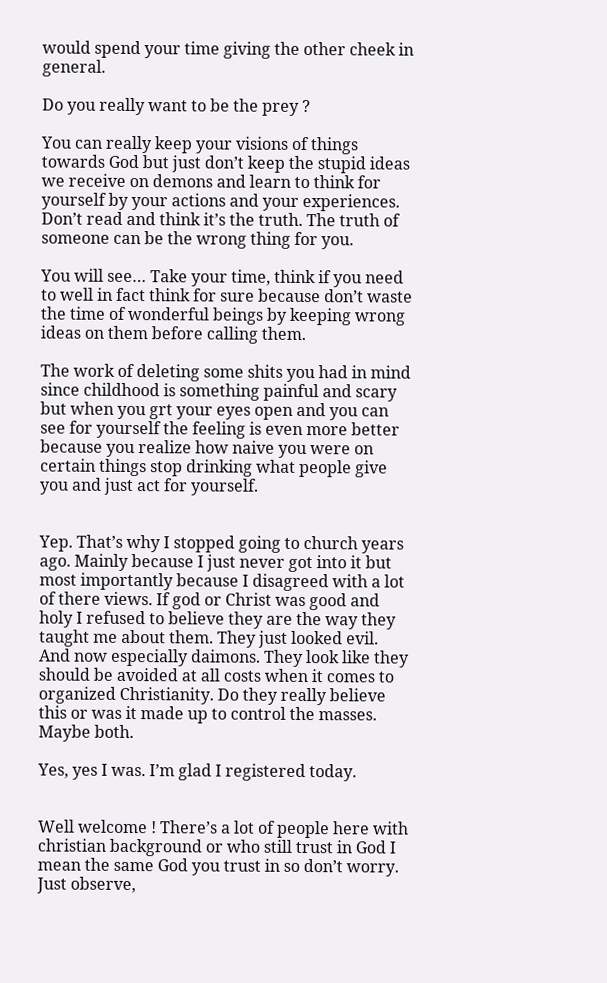would spend your time giving the other cheek in general.

Do you really want to be the prey ?

You can really keep your visions of things towards God but just don’t keep the stupid ideas we receive on demons and learn to think for yourself by your actions and your experiences. Don’t read and think it’s the truth. The truth of someone can be the wrong thing for you.

You will see… Take your time, think if you need to well in fact think for sure because don’t waste the time of wonderful beings by keeping wrong ideas on them before calling them.

The work of deleting some shits you had in mind since childhood is something painful and scary but when you grt your eyes open and you can see for yourself the feeling is even more better because you realize how naive you were on certain things stop drinking what people give you and just act for yourself.


Yep. That’s why I stopped going to church years ago. Mainly because I just never got into it but most importantly because I disagreed with a lot of there views. If god or Christ was good and holy I refused to believe they are the way they taught me about them. They just looked evil. And now especially daimons. They look like they should be avoided at all costs when it comes to organized Christianity. Do they really believe this or was it made up to control the masses. Maybe both.

Yes, yes I was. I’m glad I registered today.


Well welcome ! There’s a lot of people here with christian background or who still trust in God I mean the same God you trust in so don’t worry. Just observe,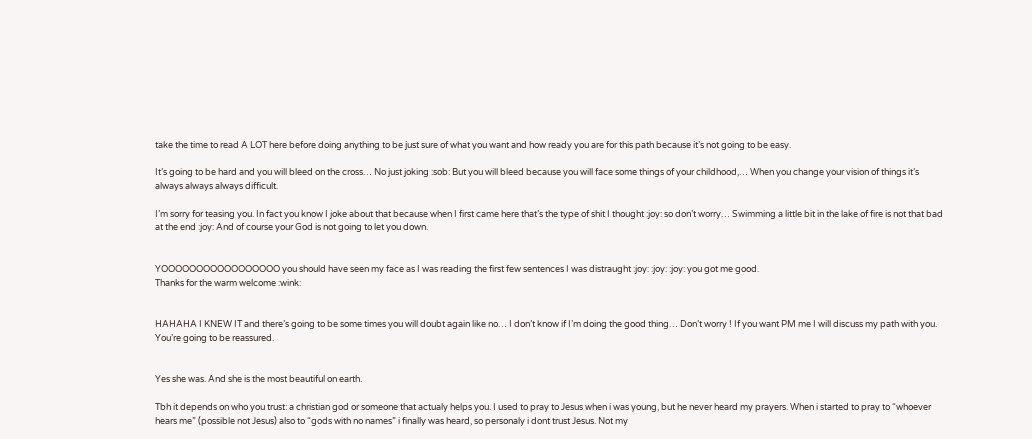take the time to read A LOT here before doing anything to be just sure of what you want and how ready you are for this path because it’s not going to be easy.

It’s going to be hard and you will bleed on the cross… No just joking :sob: But you will bleed because you will face some things of your childhood,… When you change your vision of things it’s always always always difficult.

I’m sorry for teasing you. In fact you know I joke about that because when I first came here that’s the type of shit I thought :joy: so don’t worry… Swimming a little bit in the lake of fire is not that bad at the end :joy: And of course your God is not going to let you down.


YOOOOOOOOOOOOOOOOO you should have seen my face as I was reading the first few sentences I was distraught :joy: :joy: :joy: you got me good.
Thanks for the warm welcome :wink:


HAHAHA I KNEW IT and there’s going to be some times you will doubt again like no… I don’t know if I’m doing the good thing… Don’t worry ! If you want PM me I will discuss my path with you. You’re going to be reassured.


Yes she was. And she is the most beautiful on earth.

Tbh it depends on who you trust: a christian god or someone that actualy helps you. I used to pray to Jesus when i was young, but he never heard my prayers. When i started to pray to “whoever hears me” (possible not Jesus) also to “gods with no names” i finally was heard, so personaly i dont trust Jesus. Not my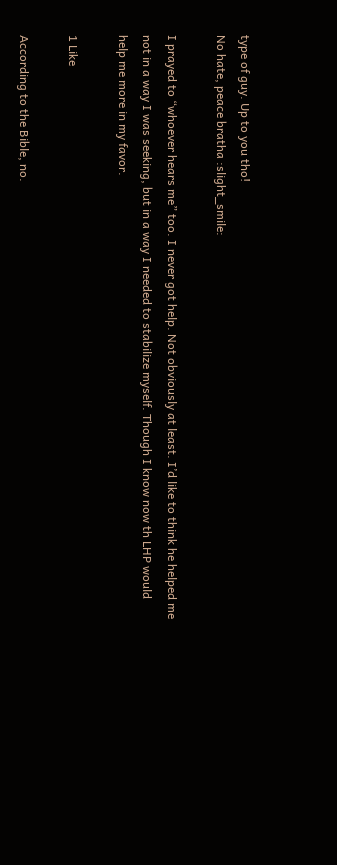type of guy. Up to you tho!
No hate, peace bratha :slight_smile:

I prayed to “whoever hears me” too. I never got help. Not obviously at least. I’d like to think he helped me not in a way I was seeking, but in a way I needed to stabilize myself. Though I know now th LHP would help me more in my favor.

1 Like

According to the Bible, no.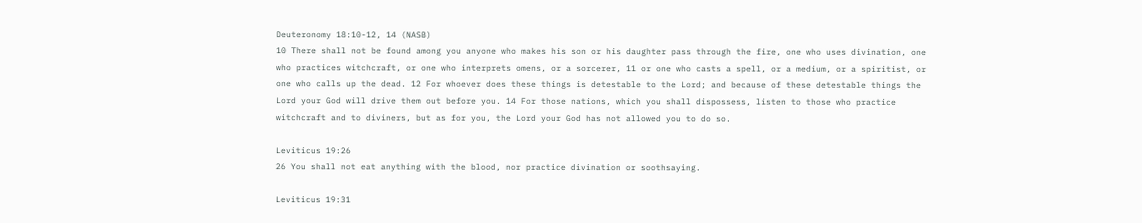Deuteronomy 18:10-12, 14 (NASB)
10 There shall not be found among you anyone who makes his son or his daughter pass through the fire, one who uses divination, one who practices witchcraft, or one who interprets omens, or a sorcerer, 11 or one who casts a spell, or a medium, or a spiritist, or one who calls up the dead. 12 For whoever does these things is detestable to the Lord; and because of these detestable things the Lord your God will drive them out before you. 14 For those nations, which you shall dispossess, listen to those who practice witchcraft and to diviners, but as for you, the Lord your God has not allowed you to do so.

Leviticus 19:26
26 You shall not eat anything with the blood, nor practice divination or soothsaying.

Leviticus 19:31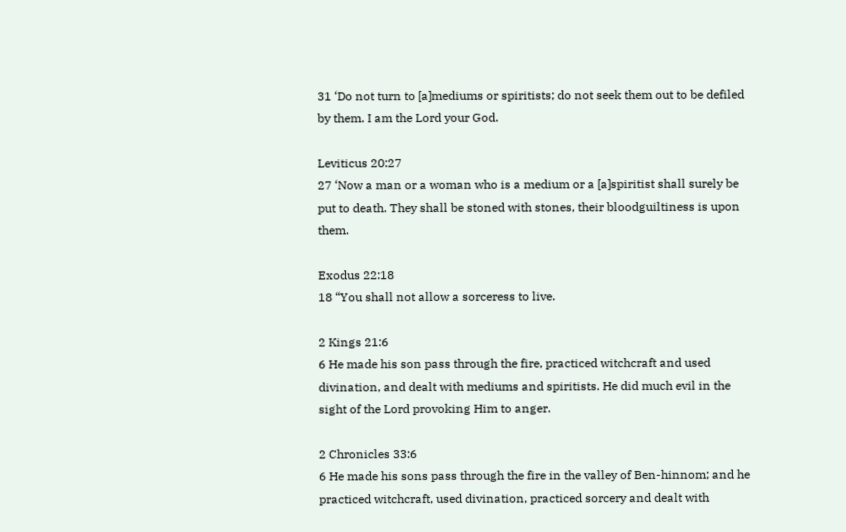31 ‘Do not turn to [a]mediums or spiritists; do not seek them out to be defiled by them. I am the Lord your God.

Leviticus 20:27
27 ‘Now a man or a woman who is a medium or a [a]spiritist shall surely be put to death. They shall be stoned with stones, their bloodguiltiness is upon them.

Exodus 22:18
18 “You shall not allow a sorceress to live.

2 Kings 21:6
6 He made his son pass through the fire, practiced witchcraft and used divination, and dealt with mediums and spiritists. He did much evil in the sight of the Lord provoking Him to anger.

2 Chronicles 33:6
6 He made his sons pass through the fire in the valley of Ben-hinnom; and he practiced witchcraft, used divination, practiced sorcery and dealt with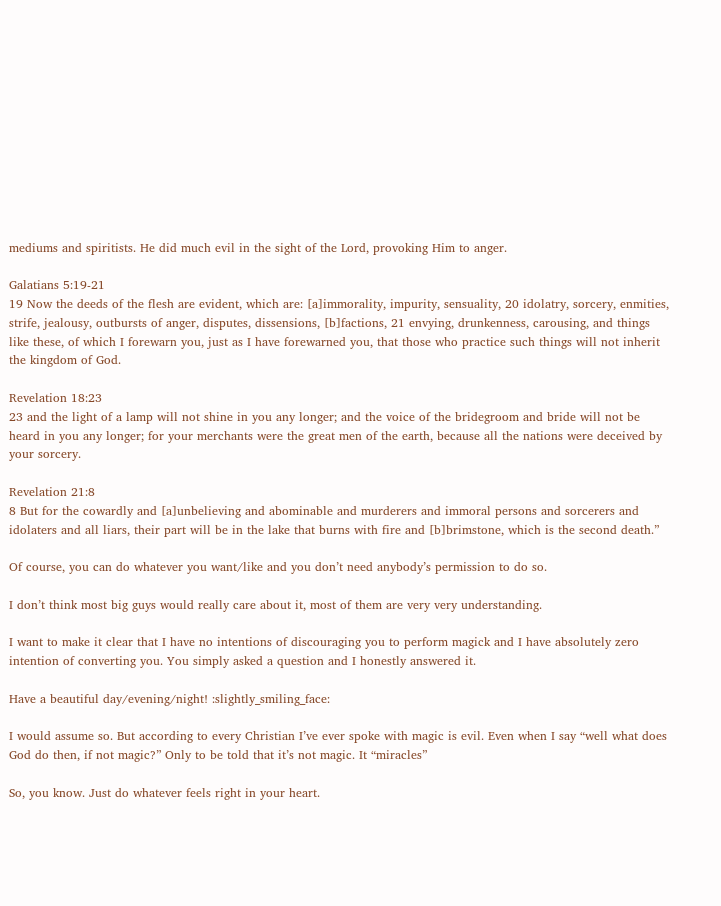mediums and spiritists. He did much evil in the sight of the Lord, provoking Him to anger.

Galatians 5:19-21
19 Now the deeds of the flesh are evident, which are: [a]immorality, impurity, sensuality, 20 idolatry, sorcery, enmities, strife, jealousy, outbursts of anger, disputes, dissensions, [b]factions, 21 envying, drunkenness, carousing, and things like these, of which I forewarn you, just as I have forewarned you, that those who practice such things will not inherit the kingdom of God.

Revelation 18:23
23 and the light of a lamp will not shine in you any longer; and the voice of the bridegroom and bride will not be heard in you any longer; for your merchants were the great men of the earth, because all the nations were deceived by your sorcery.

Revelation 21:8
8 But for the cowardly and [a]unbelieving and abominable and murderers and immoral persons and sorcerers and idolaters and all liars, their part will be in the lake that burns with fire and [b]brimstone, which is the second death.”

Of course, you can do whatever you want/like and you don’t need anybody’s permission to do so.

I don’t think most big guys would really care about it, most of them are very very understanding.

I want to make it clear that I have no intentions of discouraging you to perform magick and I have absolutely zero intention of converting you. You simply asked a question and I honestly answered it.

Have a beautiful day/evening/night! :slightly_smiling_face:

I would assume so. But according to every Christian I’ve ever spoke with magic is evil. Even when I say “well what does God do then, if not magic?” Only to be told that it’s not magic. It “miracles”

So, you know. Just do whatever feels right in your heart.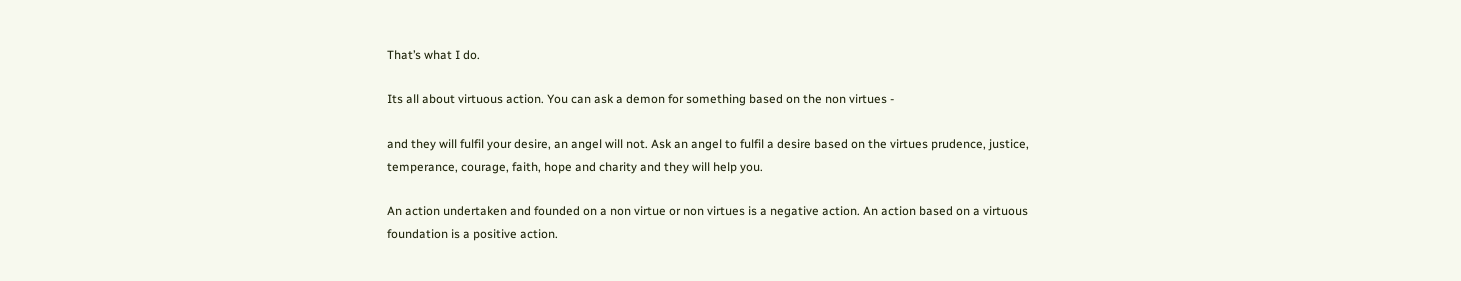That’s what I do.

Its all about virtuous action. You can ask a demon for something based on the non virtues -

and they will fulfil your desire, an angel will not. Ask an angel to fulfil a desire based on the virtues prudence, justice, temperance, courage, faith, hope and charity and they will help you.

An action undertaken and founded on a non virtue or non virtues is a negative action. An action based on a virtuous foundation is a positive action.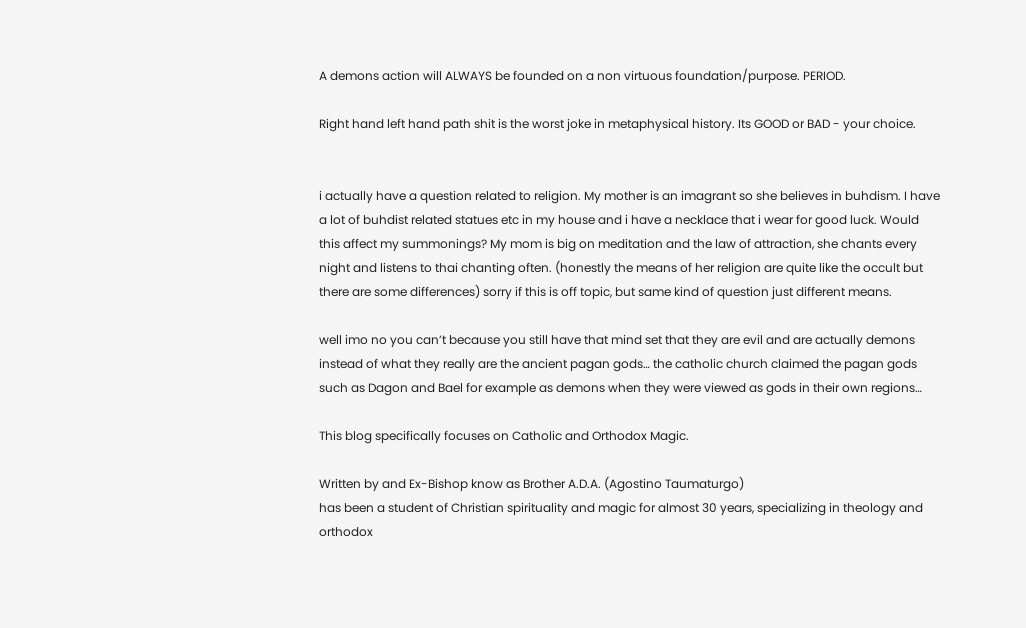A demons action will ALWAYS be founded on a non virtuous foundation/purpose. PERIOD.

Right hand left hand path shit is the worst joke in metaphysical history. Its GOOD or BAD - your choice.


i actually have a question related to religion. My mother is an imagrant so she believes in buhdism. I have a lot of buhdist related statues etc in my house and i have a necklace that i wear for good luck. Would this affect my summonings? My mom is big on meditation and the law of attraction, she chants every night and listens to thai chanting often. (honestly the means of her religion are quite like the occult but there are some differences) sorry if this is off topic, but same kind of question just different means.

well imo no you can’t because you still have that mind set that they are evil and are actually demons instead of what they really are the ancient pagan gods… the catholic church claimed the pagan gods such as Dagon and Bael for example as demons when they were viewed as gods in their own regions…

This blog specifically focuses on Catholic and Orthodox Magic.

Written by and Ex-Bishop know as Brother A.D.A. (Agostino Taumaturgo)
has been a student of Christian spirituality and magic for almost 30 years, specializing in theology and orthodox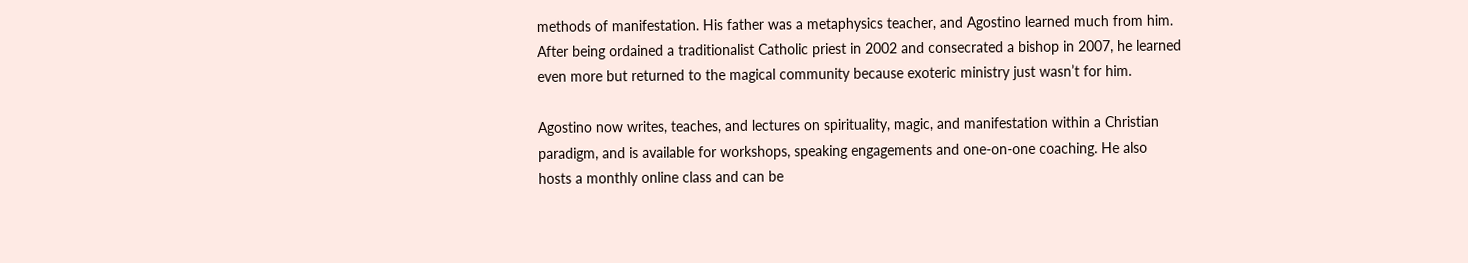methods of manifestation. His father was a metaphysics teacher, and Agostino learned much from him. After being ordained a traditionalist Catholic priest in 2002 and consecrated a bishop in 2007, he learned even more but returned to the magical community because exoteric ministry just wasn’t for him.

Agostino now writes, teaches, and lectures on spirituality, magic, and manifestation within a Christian paradigm, and is available for workshops, speaking engagements and one-on-one coaching. He also hosts a monthly online class and can be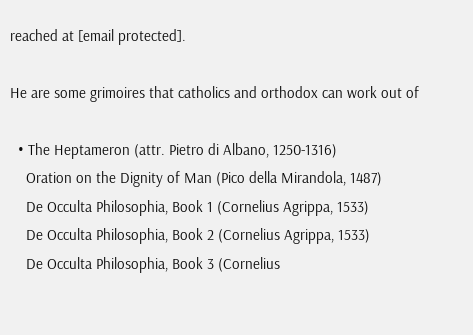reached at [email protected].

He are some grimoires that catholics and orthodox can work out of

  • The Heptameron (attr. Pietro di Albano, 1250-1316)
    Oration on the Dignity of Man (Pico della Mirandola, 1487)
    De Occulta Philosophia, Book 1 (Cornelius Agrippa, 1533)
    De Occulta Philosophia, Book 2 (Cornelius Agrippa, 1533)
    De Occulta Philosophia, Book 3 (Cornelius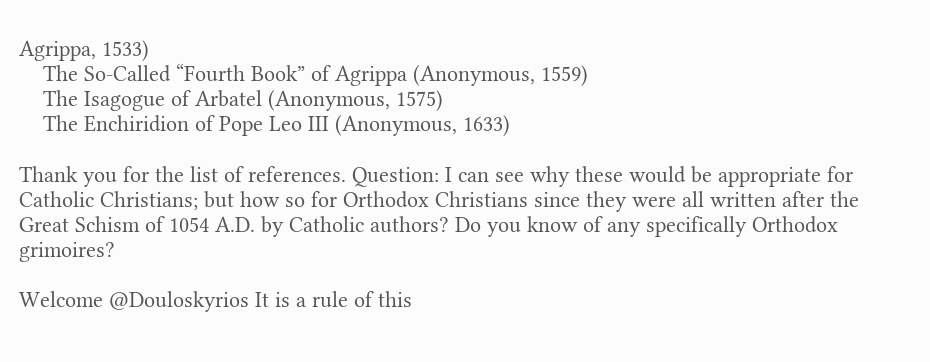Agrippa, 1533)
    The So-Called “Fourth Book” of Agrippa (Anonymous, 1559)
    The Isagogue of Arbatel (Anonymous, 1575)
    The Enchiridion of Pope Leo III (Anonymous, 1633)

Thank you for the list of references. Question: I can see why these would be appropriate for Catholic Christians; but how so for Orthodox Christians since they were all written after the Great Schism of 1054 A.D. by Catholic authors? Do you know of any specifically Orthodox grimoires?

Welcome @Douloskyrios It is a rule of this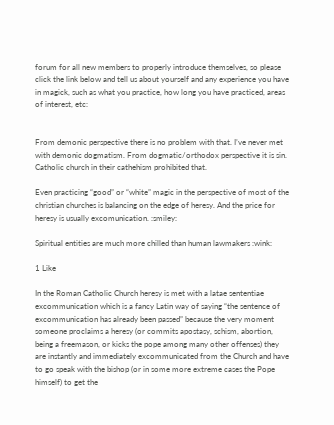forum for all new members to properly introduce themselves, so please click the link below and tell us about yourself and any experience you have in magick, such as what you practice, how long you have practiced, areas of interest, etc:


From demonic perspective there is no problem with that. I’ve never met with demonic dogmatism. From dogmatic/orthodox perspective it is sin. Catholic church in their cathehism prohibited that.

Even practicing “good” or “white” magic in the perspective of most of the christian churches is balancing on the edge of heresy. And the price for heresy is usually excomunication. :smiley:

Spiritual entities are much more chilled than human lawmakers :wink:

1 Like

In the Roman Catholic Church heresy is met with a latae sententiae excommunication which is a fancy Latin way of saying “the sentence of excommunication has already been passed” because the very moment someone proclaims a heresy (or commits apostasy, schism, abortion, being a freemason, or kicks the pope among many other offenses) they are instantly and immediately excommunicated from the Church and have to go speak with the bishop (or in some more extreme cases the Pope himself) to get the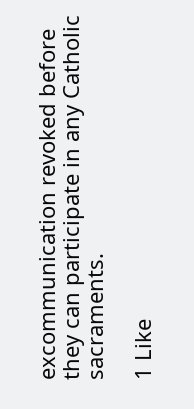excommunication revoked before they can participate in any Catholic sacraments.

1 Like